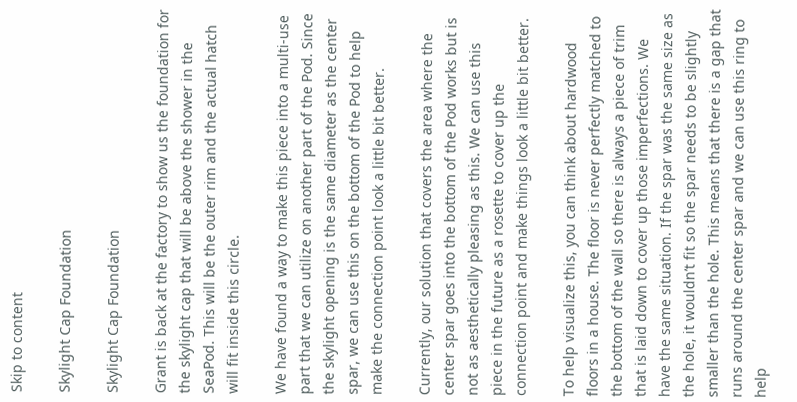Skip to content

Skylight Cap Foundation

Skylight Cap Foundation

Grant is back at the factory to show us the foundation for the skylight cap that will be above the shower in the SeaPod. This will be the outer rim and the actual hatch will fit inside this circle.

We have found a way to make this piece into a multi-use part that we can utilize on another part of the Pod. Since the skylight opening is the same diameter as the center spar, we can use this on the bottom of the Pod to help make the connection point look a little bit better.

Currently, our solution that covers the area where the center spar goes into the bottom of the Pod works but is not as aesthetically pleasing as this. We can use this piece in the future as a rosette to cover up the connection point and make things look a little bit better.

To help visualize this, you can think about hardwood floors in a house. The floor is never perfectly matched to the bottom of the wall so there is always a piece of trim that is laid down to cover up those imperfections. We have the same situation. If the spar was the same size as the hole, it wouldn’t fit so the spar needs to be slightly smaller than the hole. This means that there is a gap that runs around the center spar and we can use this ring to help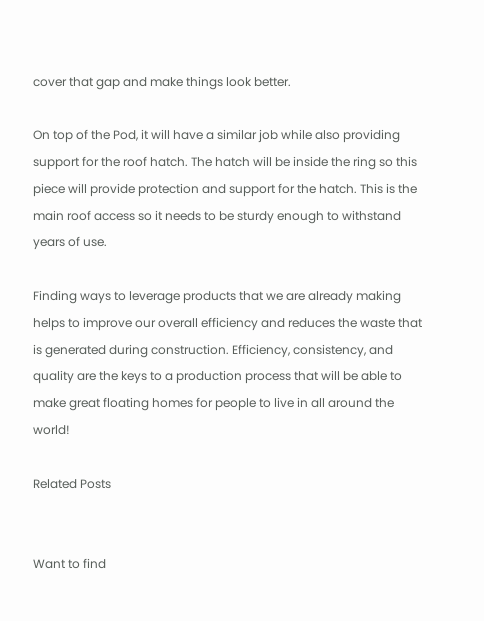cover that gap and make things look better.

On top of the Pod, it will have a similar job while also providing support for the roof hatch. The hatch will be inside the ring so this piece will provide protection and support for the hatch. This is the main roof access so it needs to be sturdy enough to withstand years of use.

Finding ways to leverage products that we are already making helps to improve our overall efficiency and reduces the waste that is generated during construction. Efficiency, consistency, and quality are the keys to a production process that will be able to make great floating homes for people to live in all around the world!

Related Posts


Want to find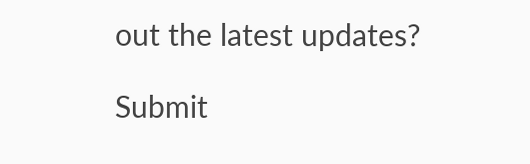out the latest updates?

Submit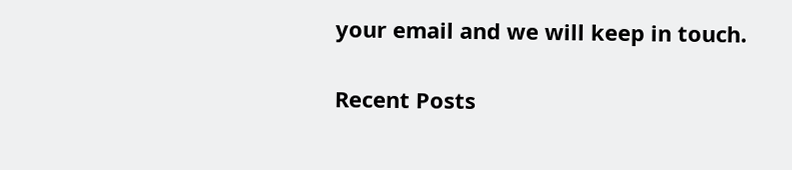your email and we will keep in touch.

Recent Posts